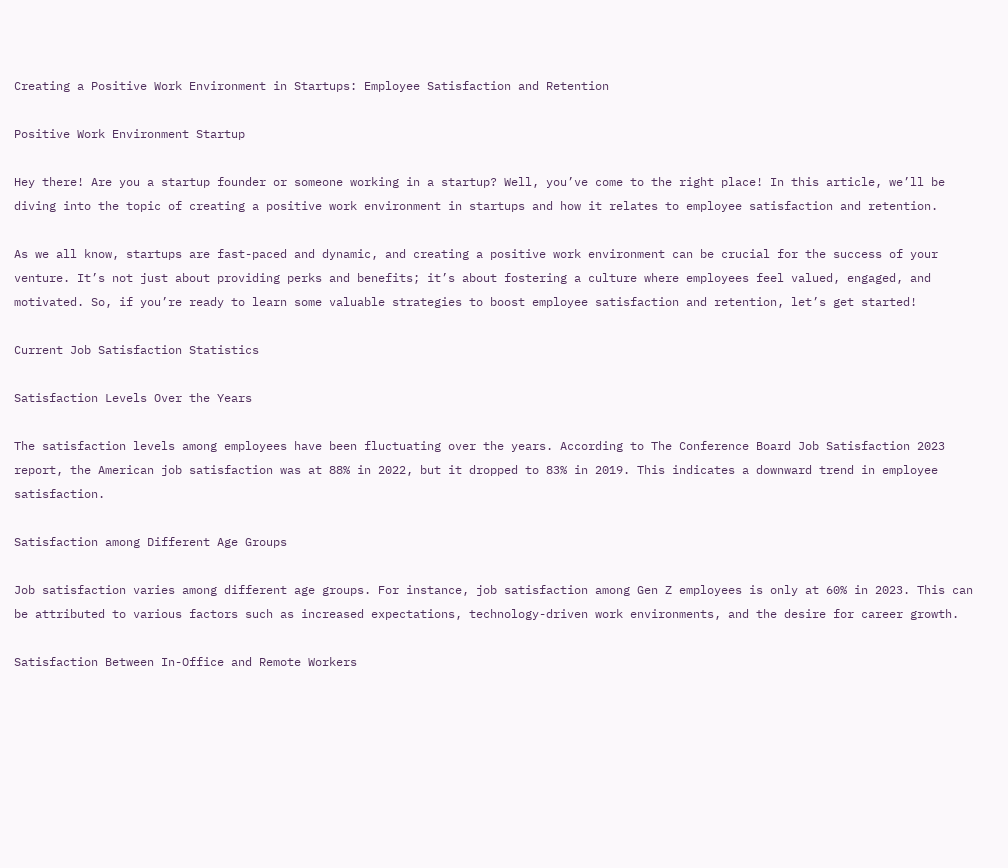Creating a Positive Work Environment in Startups: Employee Satisfaction and Retention

Positive Work Environment Startup

Hey there! Are you a startup founder or someone working in a startup? Well, you’ve come to the right place! In this article, we’ll be diving into the topic of creating a positive work environment in startups and how it relates to employee satisfaction and retention.

As we all know, startups are fast-paced and dynamic, and creating a positive work environment can be crucial for the success of your venture. It’s not just about providing perks and benefits; it’s about fostering a culture where employees feel valued, engaged, and motivated. So, if you’re ready to learn some valuable strategies to boost employee satisfaction and retention, let’s get started!

Current Job Satisfaction Statistics

Satisfaction Levels Over the Years

The satisfaction levels among employees have been fluctuating over the years. According to The Conference Board Job Satisfaction 2023 report, the American job satisfaction was at 88% in 2022, but it dropped to 83% in 2019. This indicates a downward trend in employee satisfaction.

Satisfaction among Different Age Groups

Job satisfaction varies among different age groups. For instance, job satisfaction among Gen Z employees is only at 60% in 2023. This can be attributed to various factors such as increased expectations, technology-driven work environments, and the desire for career growth.

Satisfaction Between In-Office and Remote Workers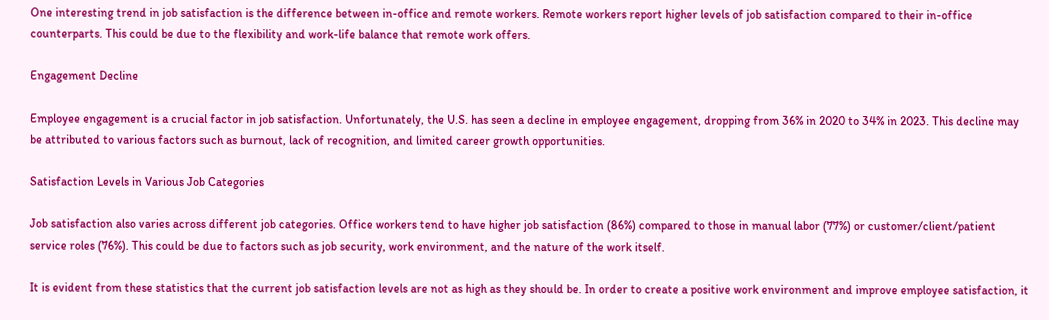One interesting trend in job satisfaction is the difference between in-office and remote workers. Remote workers report higher levels of job satisfaction compared to their in-office counterparts. This could be due to the flexibility and work-life balance that remote work offers.

Engagement Decline

Employee engagement is a crucial factor in job satisfaction. Unfortunately, the U.S. has seen a decline in employee engagement, dropping from 36% in 2020 to 34% in 2023. This decline may be attributed to various factors such as burnout, lack of recognition, and limited career growth opportunities.

Satisfaction Levels in Various Job Categories

Job satisfaction also varies across different job categories. Office workers tend to have higher job satisfaction (86%) compared to those in manual labor (77%) or customer/client/patient service roles (76%). This could be due to factors such as job security, work environment, and the nature of the work itself.

It is evident from these statistics that the current job satisfaction levels are not as high as they should be. In order to create a positive work environment and improve employee satisfaction, it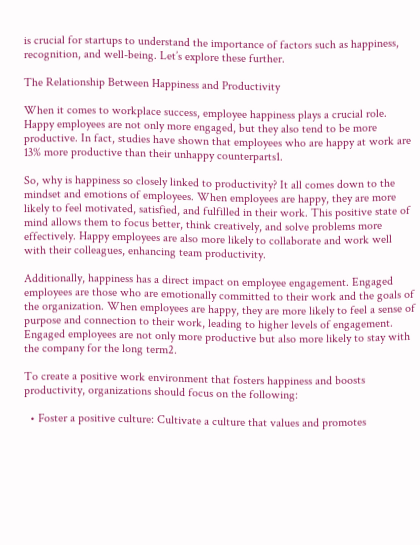is crucial for startups to understand the importance of factors such as happiness, recognition, and well-being. Let’s explore these further.

The Relationship Between Happiness and Productivity

When it comes to workplace success, employee happiness plays a crucial role. Happy employees are not only more engaged, but they also tend to be more productive. In fact, studies have shown that employees who are happy at work are 13% more productive than their unhappy counterparts1.

So, why is happiness so closely linked to productivity? It all comes down to the mindset and emotions of employees. When employees are happy, they are more likely to feel motivated, satisfied, and fulfilled in their work. This positive state of mind allows them to focus better, think creatively, and solve problems more effectively. Happy employees are also more likely to collaborate and work well with their colleagues, enhancing team productivity.

Additionally, happiness has a direct impact on employee engagement. Engaged employees are those who are emotionally committed to their work and the goals of the organization. When employees are happy, they are more likely to feel a sense of purpose and connection to their work, leading to higher levels of engagement. Engaged employees are not only more productive but also more likely to stay with the company for the long term2.

To create a positive work environment that fosters happiness and boosts productivity, organizations should focus on the following:

  • Foster a positive culture: Cultivate a culture that values and promotes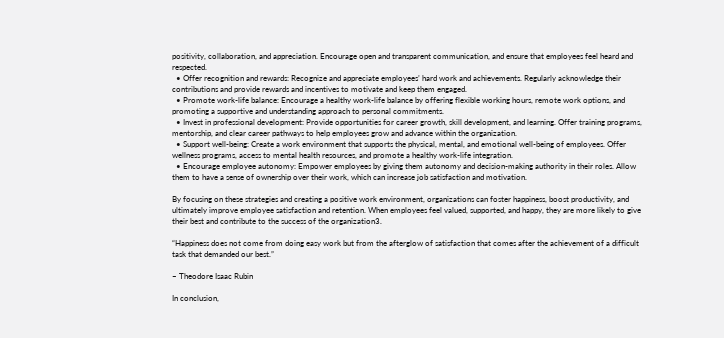positivity, collaboration, and appreciation. Encourage open and transparent communication, and ensure that employees feel heard and respected.
  • Offer recognition and rewards: Recognize and appreciate employees’ hard work and achievements. Regularly acknowledge their contributions and provide rewards and incentives to motivate and keep them engaged.
  • Promote work-life balance: Encourage a healthy work-life balance by offering flexible working hours, remote work options, and promoting a supportive and understanding approach to personal commitments.
  • Invest in professional development: Provide opportunities for career growth, skill development, and learning. Offer training programs, mentorship, and clear career pathways to help employees grow and advance within the organization.
  • Support well-being: Create a work environment that supports the physical, mental, and emotional well-being of employees. Offer wellness programs, access to mental health resources, and promote a healthy work-life integration.
  • Encourage employee autonomy: Empower employees by giving them autonomy and decision-making authority in their roles. Allow them to have a sense of ownership over their work, which can increase job satisfaction and motivation.

By focusing on these strategies and creating a positive work environment, organizations can foster happiness, boost productivity, and ultimately improve employee satisfaction and retention. When employees feel valued, supported, and happy, they are more likely to give their best and contribute to the success of the organization3.

“Happiness does not come from doing easy work but from the afterglow of satisfaction that comes after the achievement of a difficult task that demanded our best.”

– Theodore Isaac Rubin

In conclusion,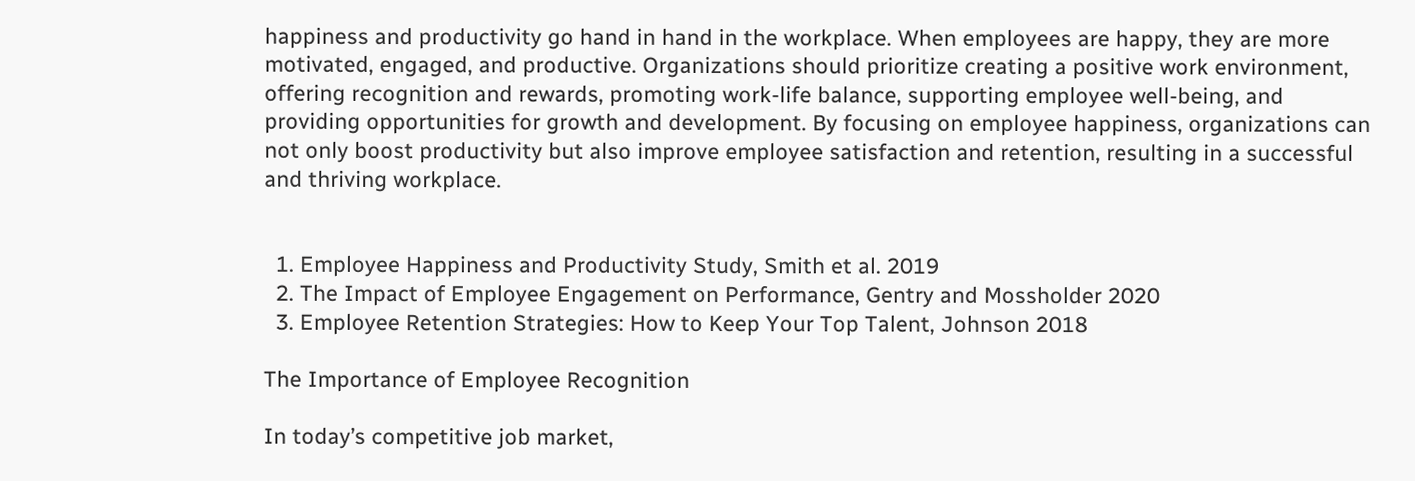happiness and productivity go hand in hand in the workplace. When employees are happy, they are more motivated, engaged, and productive. Organizations should prioritize creating a positive work environment, offering recognition and rewards, promoting work-life balance, supporting employee well-being, and providing opportunities for growth and development. By focusing on employee happiness, organizations can not only boost productivity but also improve employee satisfaction and retention, resulting in a successful and thriving workplace.


  1. Employee Happiness and Productivity Study, Smith et al. 2019
  2. The Impact of Employee Engagement on Performance, Gentry and Mossholder 2020
  3. Employee Retention Strategies: How to Keep Your Top Talent, Johnson 2018

The Importance of Employee Recognition

In today’s competitive job market,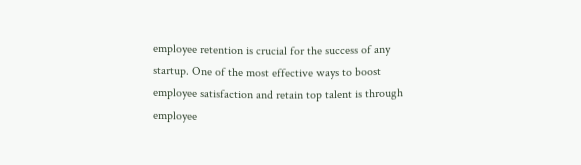employee retention is crucial for the success of any startup. One of the most effective ways to boost employee satisfaction and retain top talent is through employee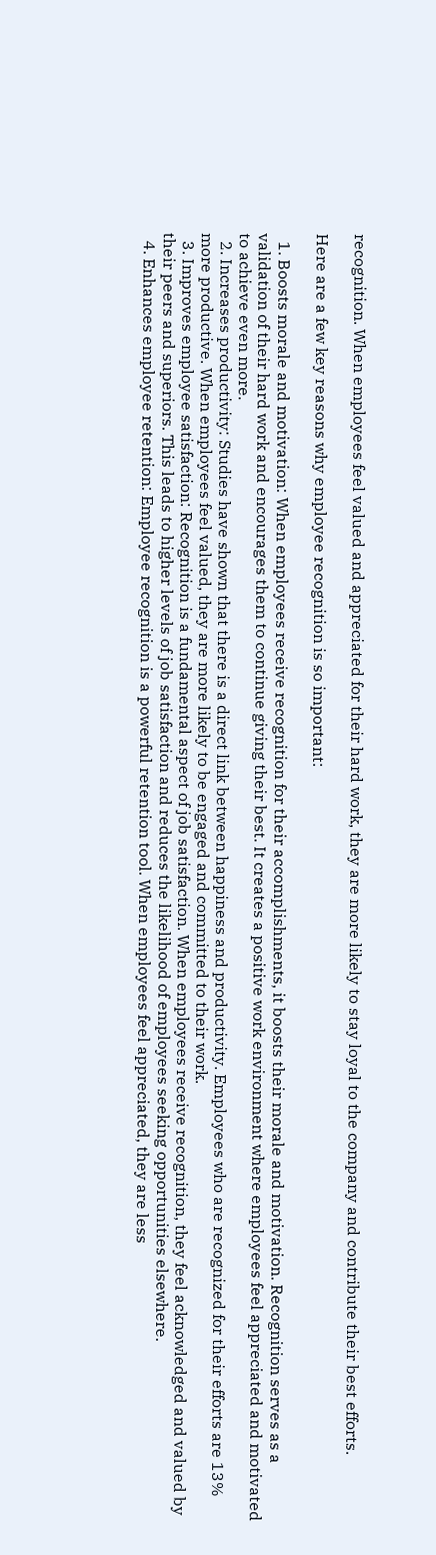recognition. When employees feel valued and appreciated for their hard work, they are more likely to stay loyal to the company and contribute their best efforts.

Here are a few key reasons why employee recognition is so important:

  1. Boosts morale and motivation: When employees receive recognition for their accomplishments, it boosts their morale and motivation. Recognition serves as a validation of their hard work and encourages them to continue giving their best. It creates a positive work environment where employees feel appreciated and motivated to achieve even more.
  2. Increases productivity: Studies have shown that there is a direct link between happiness and productivity. Employees who are recognized for their efforts are 13% more productive. When employees feel valued, they are more likely to be engaged and committed to their work.
  3. Improves employee satisfaction: Recognition is a fundamental aspect of job satisfaction. When employees receive recognition, they feel acknowledged and valued by their peers and superiors. This leads to higher levels of job satisfaction and reduces the likelihood of employees seeking opportunities elsewhere.
  4. Enhances employee retention: Employee recognition is a powerful retention tool. When employees feel appreciated, they are less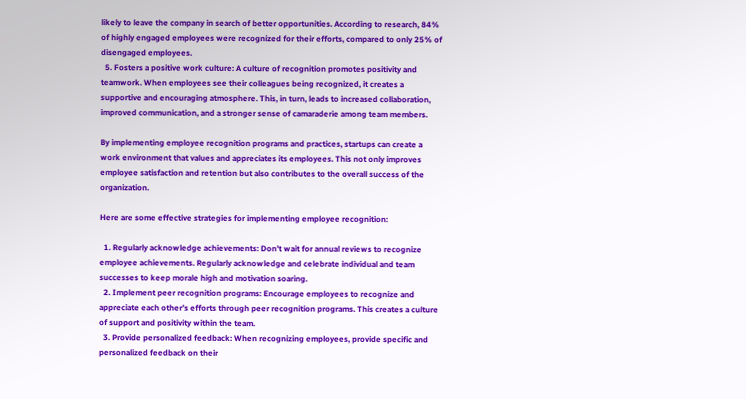likely to leave the company in search of better opportunities. According to research, 84% of highly engaged employees were recognized for their efforts, compared to only 25% of disengaged employees.
  5. Fosters a positive work culture: A culture of recognition promotes positivity and teamwork. When employees see their colleagues being recognized, it creates a supportive and encouraging atmosphere. This, in turn, leads to increased collaboration, improved communication, and a stronger sense of camaraderie among team members.

By implementing employee recognition programs and practices, startups can create a work environment that values and appreciates its employees. This not only improves employee satisfaction and retention but also contributes to the overall success of the organization.

Here are some effective strategies for implementing employee recognition:

  1. Regularly acknowledge achievements: Don’t wait for annual reviews to recognize employee achievements. Regularly acknowledge and celebrate individual and team successes to keep morale high and motivation soaring.
  2. Implement peer recognition programs: Encourage employees to recognize and appreciate each other’s efforts through peer recognition programs. This creates a culture of support and positivity within the team.
  3. Provide personalized feedback: When recognizing employees, provide specific and personalized feedback on their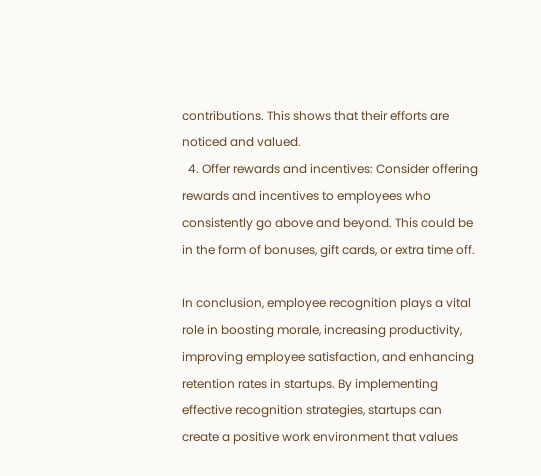contributions. This shows that their efforts are noticed and valued.
  4. Offer rewards and incentives: Consider offering rewards and incentives to employees who consistently go above and beyond. This could be in the form of bonuses, gift cards, or extra time off.

In conclusion, employee recognition plays a vital role in boosting morale, increasing productivity, improving employee satisfaction, and enhancing retention rates in startups. By implementing effective recognition strategies, startups can create a positive work environment that values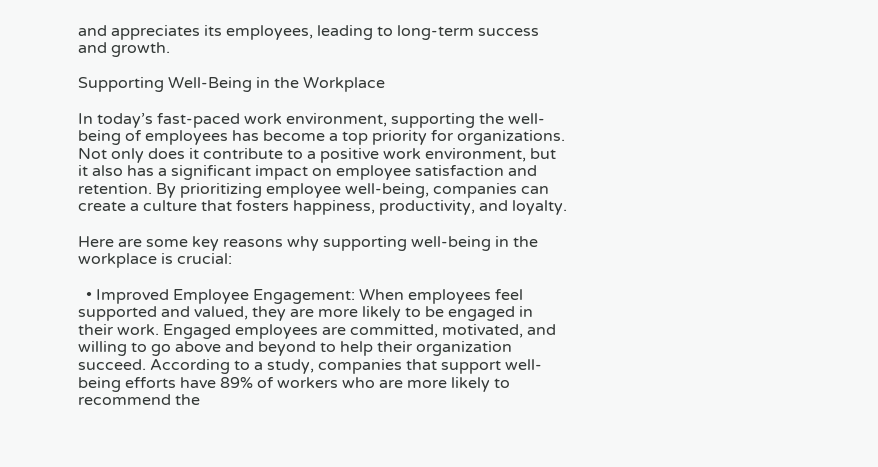and appreciates its employees, leading to long-term success and growth.

Supporting Well-Being in the Workplace

In today’s fast-paced work environment, supporting the well-being of employees has become a top priority for organizations. Not only does it contribute to a positive work environment, but it also has a significant impact on employee satisfaction and retention. By prioritizing employee well-being, companies can create a culture that fosters happiness, productivity, and loyalty.

Here are some key reasons why supporting well-being in the workplace is crucial:

  • Improved Employee Engagement: When employees feel supported and valued, they are more likely to be engaged in their work. Engaged employees are committed, motivated, and willing to go above and beyond to help their organization succeed. According to a study, companies that support well-being efforts have 89% of workers who are more likely to recommend the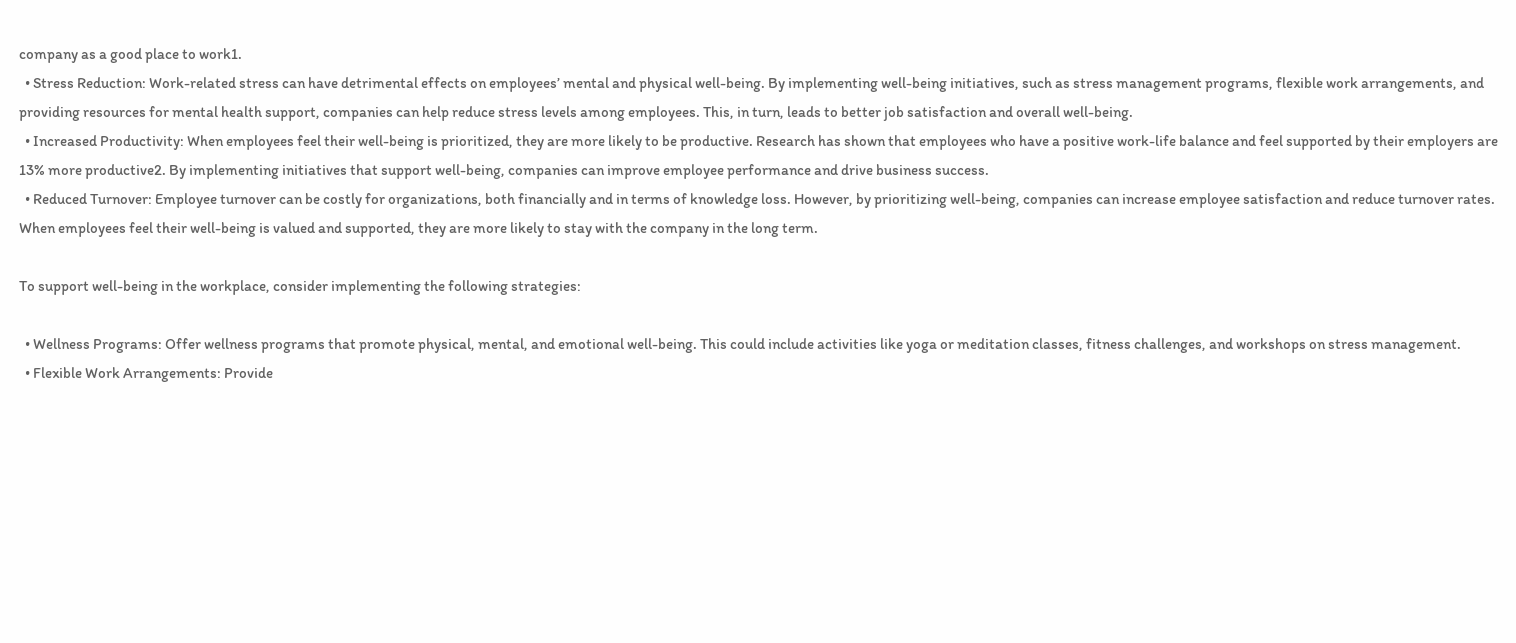company as a good place to work1.
  • Stress Reduction: Work-related stress can have detrimental effects on employees’ mental and physical well-being. By implementing well-being initiatives, such as stress management programs, flexible work arrangements, and providing resources for mental health support, companies can help reduce stress levels among employees. This, in turn, leads to better job satisfaction and overall well-being.
  • Increased Productivity: When employees feel their well-being is prioritized, they are more likely to be productive. Research has shown that employees who have a positive work-life balance and feel supported by their employers are 13% more productive2. By implementing initiatives that support well-being, companies can improve employee performance and drive business success.
  • Reduced Turnover: Employee turnover can be costly for organizations, both financially and in terms of knowledge loss. However, by prioritizing well-being, companies can increase employee satisfaction and reduce turnover rates. When employees feel their well-being is valued and supported, they are more likely to stay with the company in the long term.

To support well-being in the workplace, consider implementing the following strategies:

  • Wellness Programs: Offer wellness programs that promote physical, mental, and emotional well-being. This could include activities like yoga or meditation classes, fitness challenges, and workshops on stress management.
  • Flexible Work Arrangements: Provide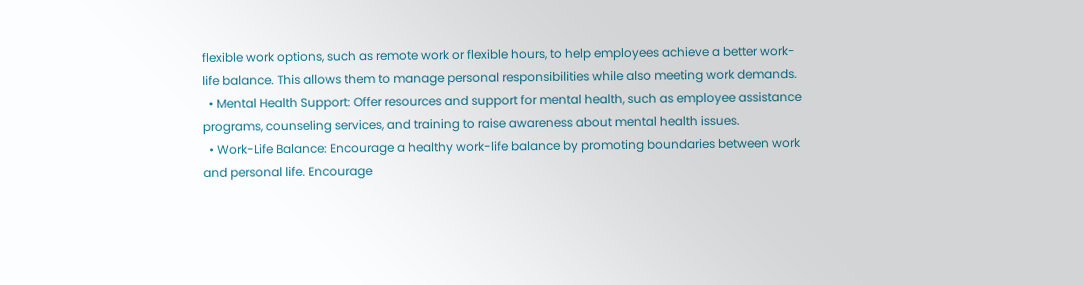flexible work options, such as remote work or flexible hours, to help employees achieve a better work-life balance. This allows them to manage personal responsibilities while also meeting work demands.
  • Mental Health Support: Offer resources and support for mental health, such as employee assistance programs, counseling services, and training to raise awareness about mental health issues.
  • Work-Life Balance: Encourage a healthy work-life balance by promoting boundaries between work and personal life. Encourage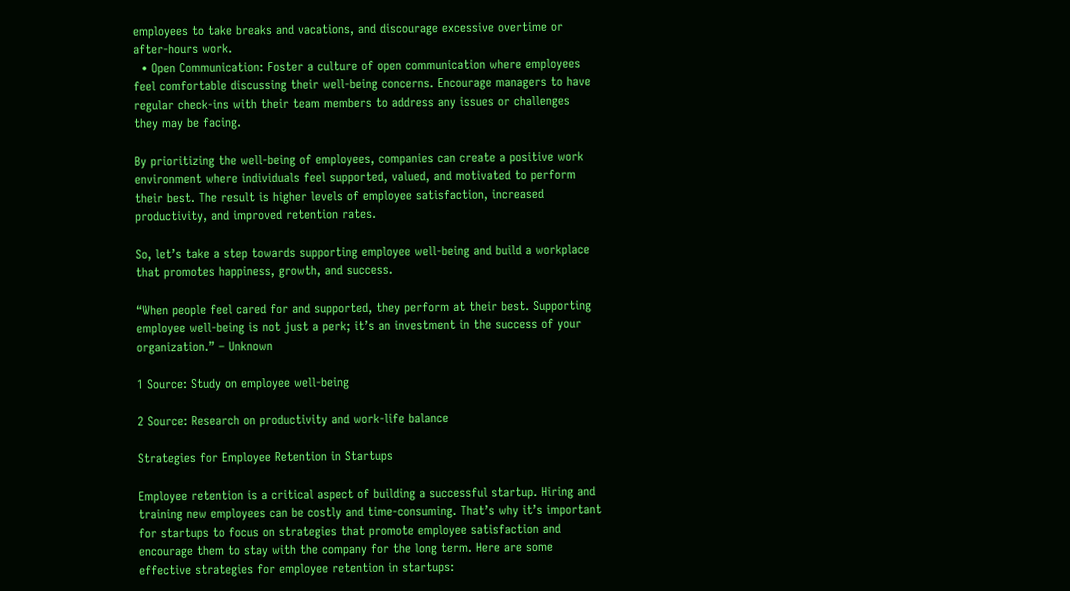employees to take breaks and vacations, and discourage excessive overtime or after-hours work.
  • Open Communication: Foster a culture of open communication where employees feel comfortable discussing their well-being concerns. Encourage managers to have regular check-ins with their team members to address any issues or challenges they may be facing.

By prioritizing the well-being of employees, companies can create a positive work environment where individuals feel supported, valued, and motivated to perform their best. The result is higher levels of employee satisfaction, increased productivity, and improved retention rates.

So, let’s take a step towards supporting employee well-being and build a workplace that promotes happiness, growth, and success.

“When people feel cared for and supported, they perform at their best. Supporting employee well-being is not just a perk; it’s an investment in the success of your organization.” – Unknown

1 Source: Study on employee well-being

2 Source: Research on productivity and work-life balance

Strategies for Employee Retention in Startups

Employee retention is a critical aspect of building a successful startup. Hiring and training new employees can be costly and time-consuming. That’s why it’s important for startups to focus on strategies that promote employee satisfaction and encourage them to stay with the company for the long term. Here are some effective strategies for employee retention in startups: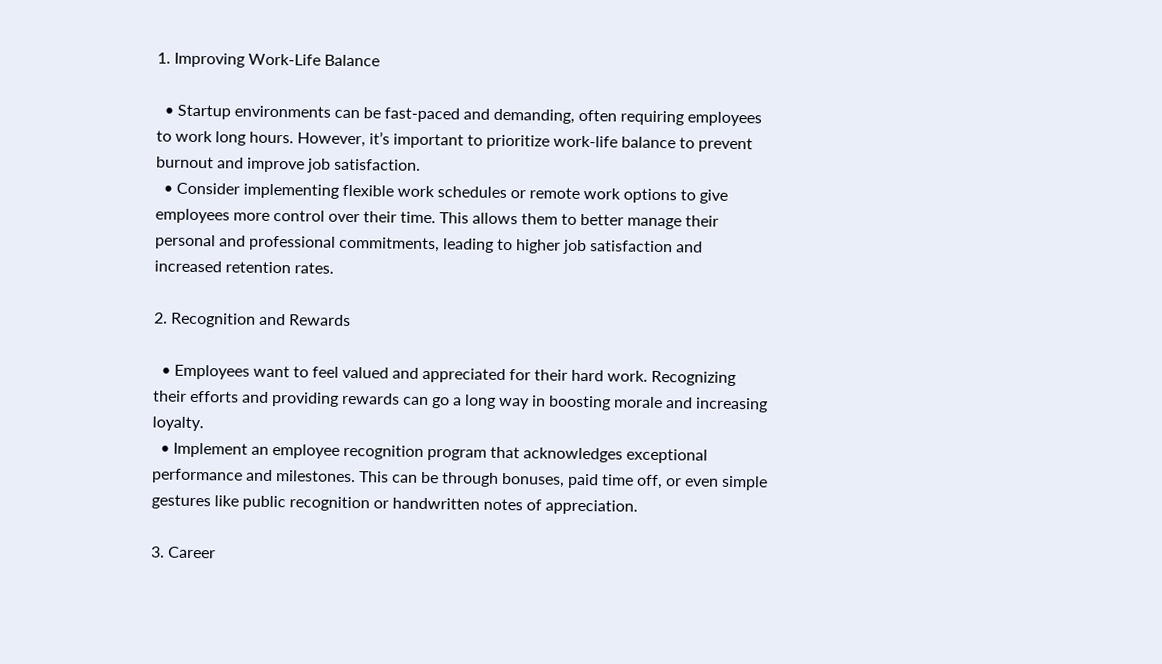1. Improving Work-Life Balance

  • Startup environments can be fast-paced and demanding, often requiring employees to work long hours. However, it’s important to prioritize work-life balance to prevent burnout and improve job satisfaction.
  • Consider implementing flexible work schedules or remote work options to give employees more control over their time. This allows them to better manage their personal and professional commitments, leading to higher job satisfaction and increased retention rates.

2. Recognition and Rewards

  • Employees want to feel valued and appreciated for their hard work. Recognizing their efforts and providing rewards can go a long way in boosting morale and increasing loyalty.
  • Implement an employee recognition program that acknowledges exceptional performance and milestones. This can be through bonuses, paid time off, or even simple gestures like public recognition or handwritten notes of appreciation.

3. Career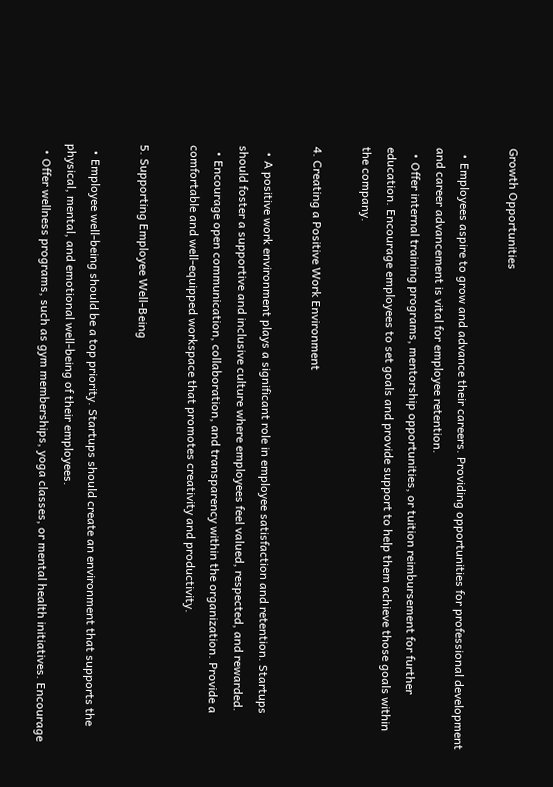Growth Opportunities

  • Employees aspire to grow and advance their careers. Providing opportunities for professional development and career advancement is vital for employee retention.
  • Offer internal training programs, mentorship opportunities, or tuition reimbursement for further education. Encourage employees to set goals and provide support to help them achieve those goals within the company.

4. Creating a Positive Work Environment

  • A positive work environment plays a significant role in employee satisfaction and retention. Startups should foster a supportive and inclusive culture where employees feel valued, respected, and rewarded.
  • Encourage open communication, collaboration, and transparency within the organization. Provide a comfortable and well-equipped workspace that promotes creativity and productivity.

5. Supporting Employee Well-Being

  • Employee well-being should be a top priority. Startups should create an environment that supports the physical, mental, and emotional well-being of their employees.
  • Offer wellness programs, such as gym memberships, yoga classes, or mental health initiatives. Encourage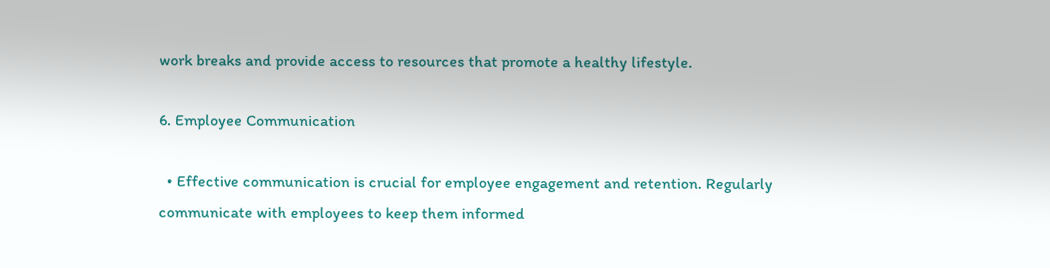work breaks and provide access to resources that promote a healthy lifestyle.

6. Employee Communication

  • Effective communication is crucial for employee engagement and retention. Regularly communicate with employees to keep them informed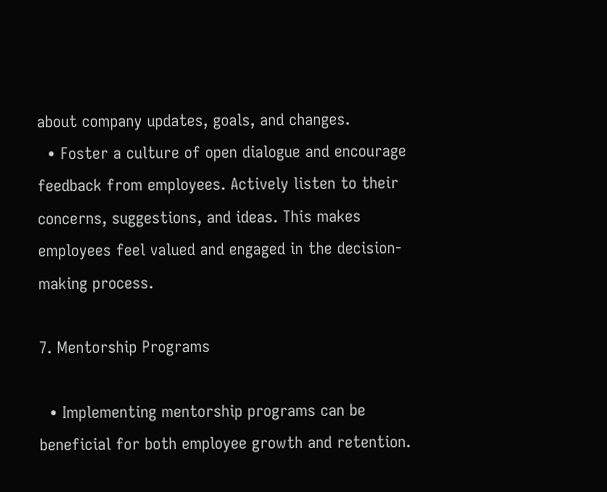about company updates, goals, and changes.
  • Foster a culture of open dialogue and encourage feedback from employees. Actively listen to their concerns, suggestions, and ideas. This makes employees feel valued and engaged in the decision-making process.

7. Mentorship Programs

  • Implementing mentorship programs can be beneficial for both employee growth and retention.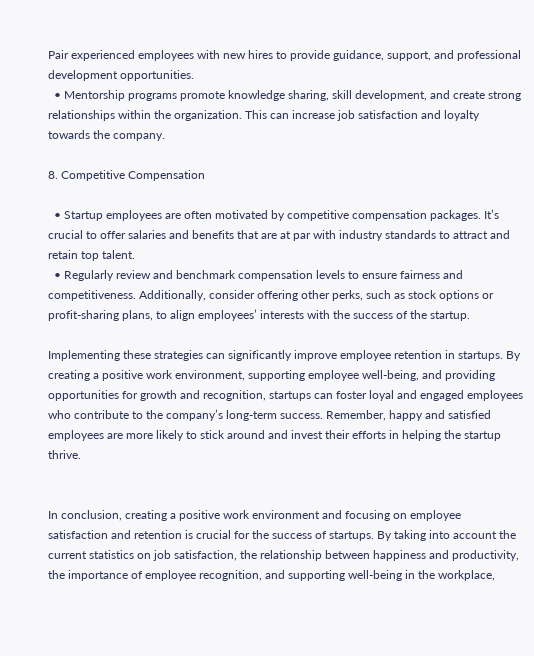Pair experienced employees with new hires to provide guidance, support, and professional development opportunities.
  • Mentorship programs promote knowledge sharing, skill development, and create strong relationships within the organization. This can increase job satisfaction and loyalty towards the company.

8. Competitive Compensation

  • Startup employees are often motivated by competitive compensation packages. It’s crucial to offer salaries and benefits that are at par with industry standards to attract and retain top talent.
  • Regularly review and benchmark compensation levels to ensure fairness and competitiveness. Additionally, consider offering other perks, such as stock options or profit-sharing plans, to align employees’ interests with the success of the startup.

Implementing these strategies can significantly improve employee retention in startups. By creating a positive work environment, supporting employee well-being, and providing opportunities for growth and recognition, startups can foster loyal and engaged employees who contribute to the company’s long-term success. Remember, happy and satisfied employees are more likely to stick around and invest their efforts in helping the startup thrive.


In conclusion, creating a positive work environment and focusing on employee satisfaction and retention is crucial for the success of startups. By taking into account the current statistics on job satisfaction, the relationship between happiness and productivity, the importance of employee recognition, and supporting well-being in the workplace,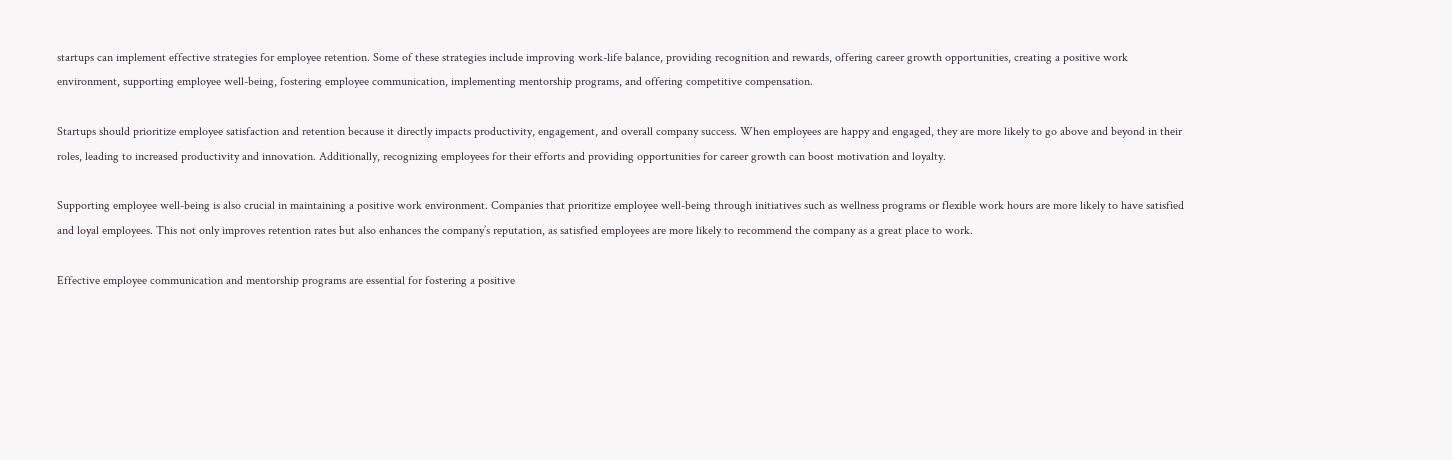startups can implement effective strategies for employee retention. Some of these strategies include improving work-life balance, providing recognition and rewards, offering career growth opportunities, creating a positive work environment, supporting employee well-being, fostering employee communication, implementing mentorship programs, and offering competitive compensation.

Startups should prioritize employee satisfaction and retention because it directly impacts productivity, engagement, and overall company success. When employees are happy and engaged, they are more likely to go above and beyond in their roles, leading to increased productivity and innovation. Additionally, recognizing employees for their efforts and providing opportunities for career growth can boost motivation and loyalty.

Supporting employee well-being is also crucial in maintaining a positive work environment. Companies that prioritize employee well-being through initiatives such as wellness programs or flexible work hours are more likely to have satisfied and loyal employees. This not only improves retention rates but also enhances the company’s reputation, as satisfied employees are more likely to recommend the company as a great place to work.

Effective employee communication and mentorship programs are essential for fostering a positive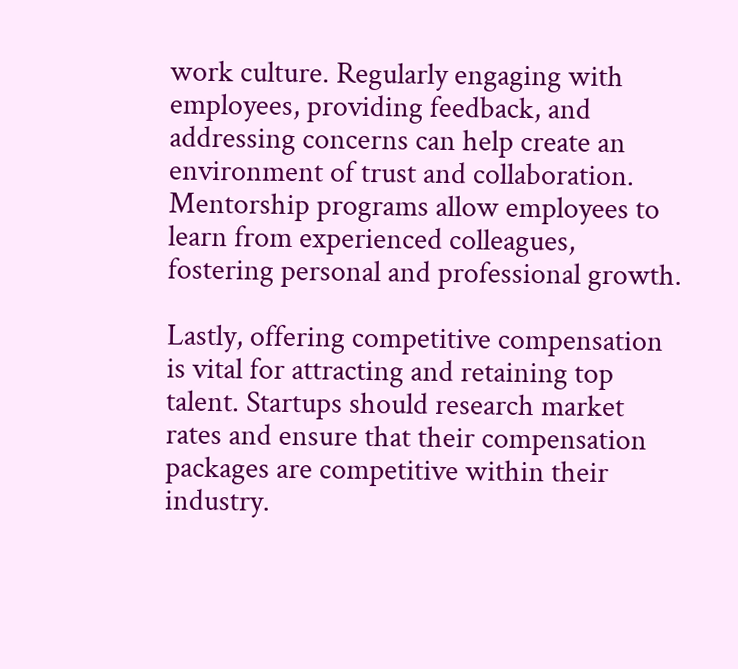work culture. Regularly engaging with employees, providing feedback, and addressing concerns can help create an environment of trust and collaboration. Mentorship programs allow employees to learn from experienced colleagues, fostering personal and professional growth.

Lastly, offering competitive compensation is vital for attracting and retaining top talent. Startups should research market rates and ensure that their compensation packages are competitive within their industry.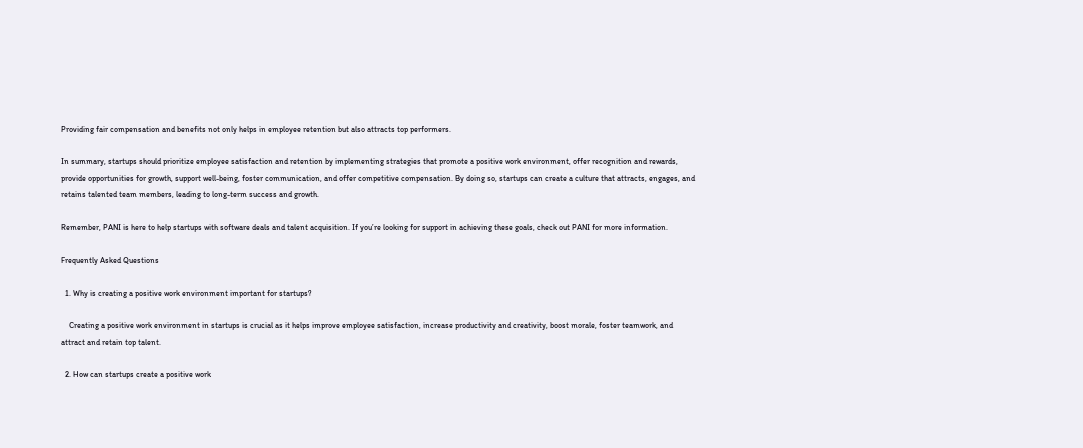Providing fair compensation and benefits not only helps in employee retention but also attracts top performers.

In summary, startups should prioritize employee satisfaction and retention by implementing strategies that promote a positive work environment, offer recognition and rewards, provide opportunities for growth, support well-being, foster communication, and offer competitive compensation. By doing so, startups can create a culture that attracts, engages, and retains talented team members, leading to long-term success and growth.

Remember, PANI is here to help startups with software deals and talent acquisition. If you’re looking for support in achieving these goals, check out PANI for more information.

Frequently Asked Questions

  1. Why is creating a positive work environment important for startups?

    Creating a positive work environment in startups is crucial as it helps improve employee satisfaction, increase productivity and creativity, boost morale, foster teamwork, and attract and retain top talent.

  2. How can startups create a positive work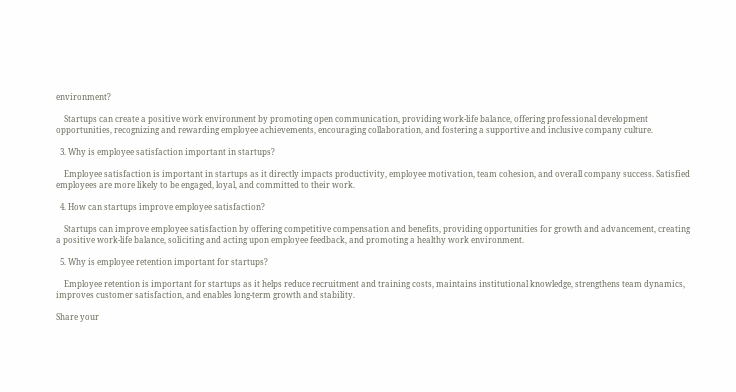environment?

    Startups can create a positive work environment by promoting open communication, providing work-life balance, offering professional development opportunities, recognizing and rewarding employee achievements, encouraging collaboration, and fostering a supportive and inclusive company culture.

  3. Why is employee satisfaction important in startups?

    Employee satisfaction is important in startups as it directly impacts productivity, employee motivation, team cohesion, and overall company success. Satisfied employees are more likely to be engaged, loyal, and committed to their work.

  4. How can startups improve employee satisfaction?

    Startups can improve employee satisfaction by offering competitive compensation and benefits, providing opportunities for growth and advancement, creating a positive work-life balance, soliciting and acting upon employee feedback, and promoting a healthy work environment.

  5. Why is employee retention important for startups?

    Employee retention is important for startups as it helps reduce recruitment and training costs, maintains institutional knowledge, strengthens team dynamics, improves customer satisfaction, and enables long-term growth and stability.

Share your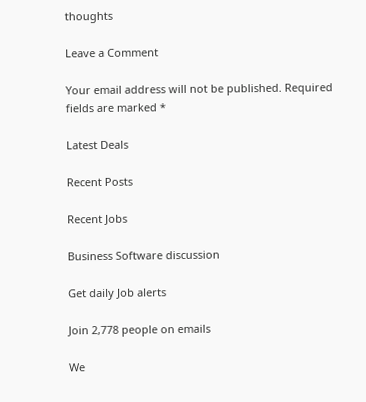thoughts

Leave a Comment

Your email address will not be published. Required fields are marked *

Latest Deals

Recent Posts

Recent Jobs

Business Software discussion

Get daily Job alerts

Join 2,778 people on emails

We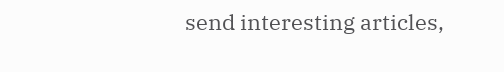send interesting articles,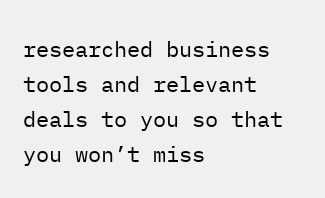researched business tools and relevant deals to you so that you won’t miss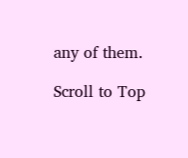any of them.

Scroll to Top